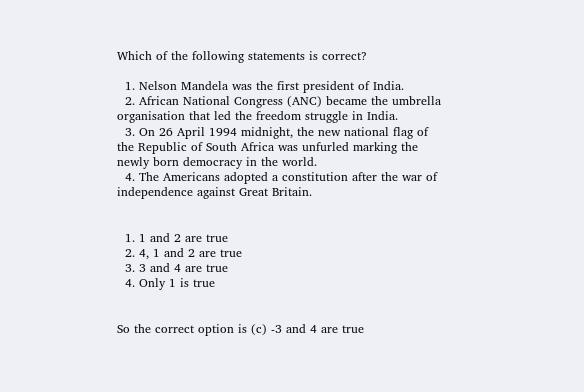Which of the following statements is correct?

  1. Nelson Mandela was the first president of India.
  2. African National Congress (ANC) became the umbrella organisation that led the freedom struggle in India.
  3. On 26 April 1994 midnight, the new national flag of the Republic of South Africa was unfurled marking the newly born democracy in the world.
  4. The Americans adopted a constitution after the war of independence against Great Britain.


  1. 1 and 2 are true
  2. 4, 1 and 2 are true
  3. 3 and 4 are true
  4. Only 1 is true


So the correct option is (c) -3 and 4 are true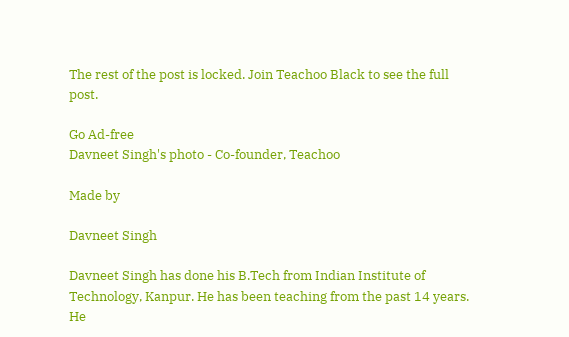The rest of the post is locked. Join Teachoo Black to see the full post.

Go Ad-free
Davneet Singh's photo - Co-founder, Teachoo

Made by

Davneet Singh

Davneet Singh has done his B.Tech from Indian Institute of Technology, Kanpur. He has been teaching from the past 14 years. He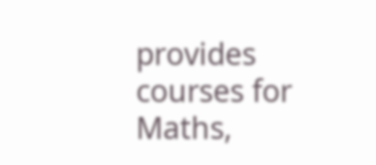provides courses for Maths,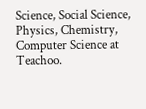Science, Social Science, Physics, Chemistry, Computer Science at Teachoo.